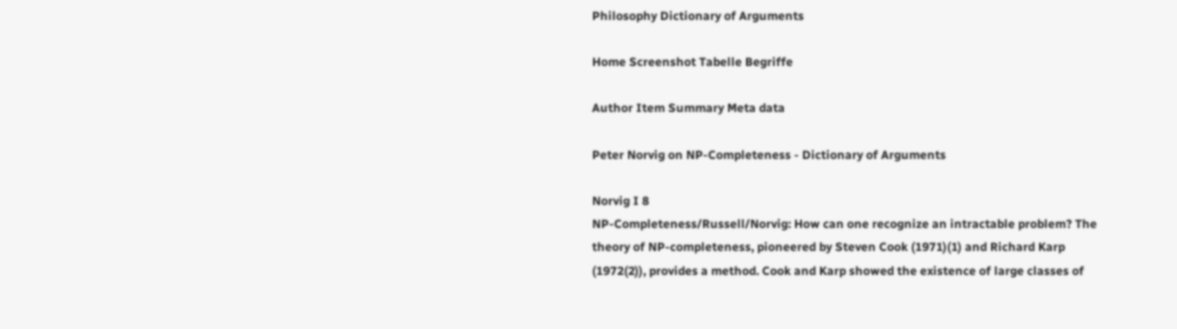Philosophy Dictionary of Arguments

Home Screenshot Tabelle Begriffe

Author Item Summary Meta data

Peter Norvig on NP-Completeness - Dictionary of Arguments

Norvig I 8
NP-Completeness/Russell/Norvig: How can one recognize an intractable problem? The theory of NP-completeness, pioneered by Steven Cook (1971)(1) and Richard Karp (1972(2)), provides a method. Cook and Karp showed the existence of large classes of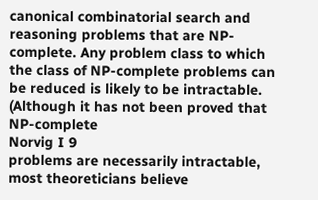canonical combinatorial search and reasoning problems that are NP-complete. Any problem class to which the class of NP-complete problems can be reduced is likely to be intractable. (Although it has not been proved that NP-complete
Norvig I 9
problems are necessarily intractable, most theoreticians believe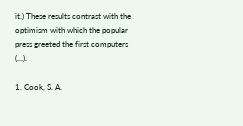it.) These results contrast with the optimism with which the popular press greeted the first computers (…).

1. Cook, S. A.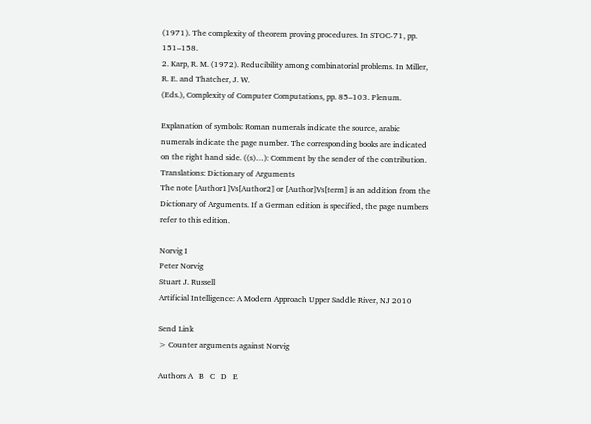(1971). The complexity of theorem proving procedures. In STOC-71, pp. 151–158.
2. Karp, R. M. (1972). Reducibility among combinatorial problems. In Miller, R. E. and Thatcher, J. W.
(Eds.), Complexity of Computer Computations, pp. 85–103. Plenum.

Explanation of symbols: Roman numerals indicate the source, arabic numerals indicate the page number. The corresponding books are indicated on the right hand side. ((s)…): Comment by the sender of the contribution. Translations: Dictionary of Arguments
The note [Author1]Vs[Author2] or [Author]Vs[term] is an addition from the Dictionary of Arguments. If a German edition is specified, the page numbers refer to this edition.

Norvig I
Peter Norvig
Stuart J. Russell
Artificial Intelligence: A Modern Approach Upper Saddle River, NJ 2010

Send Link
> Counter arguments against Norvig

Authors A   B   C   D   E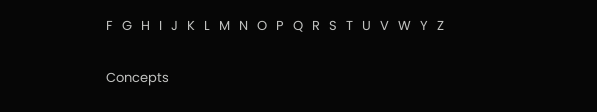F   G   H   I   J   K   L   M   N   O   P   Q   R   S   T   U   V   W   Y   Z

Concepts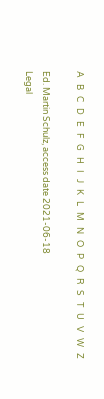A   B   C   D   E   F   G   H   I   J   K   L   M   N   O   P   Q   R   S   T   U   V   W   Z

Ed. Martin Schulz, access date 2021-06-18
Legal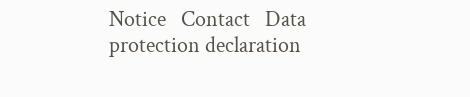Notice   Contact   Data protection declaration